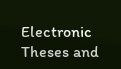Electronic Theses and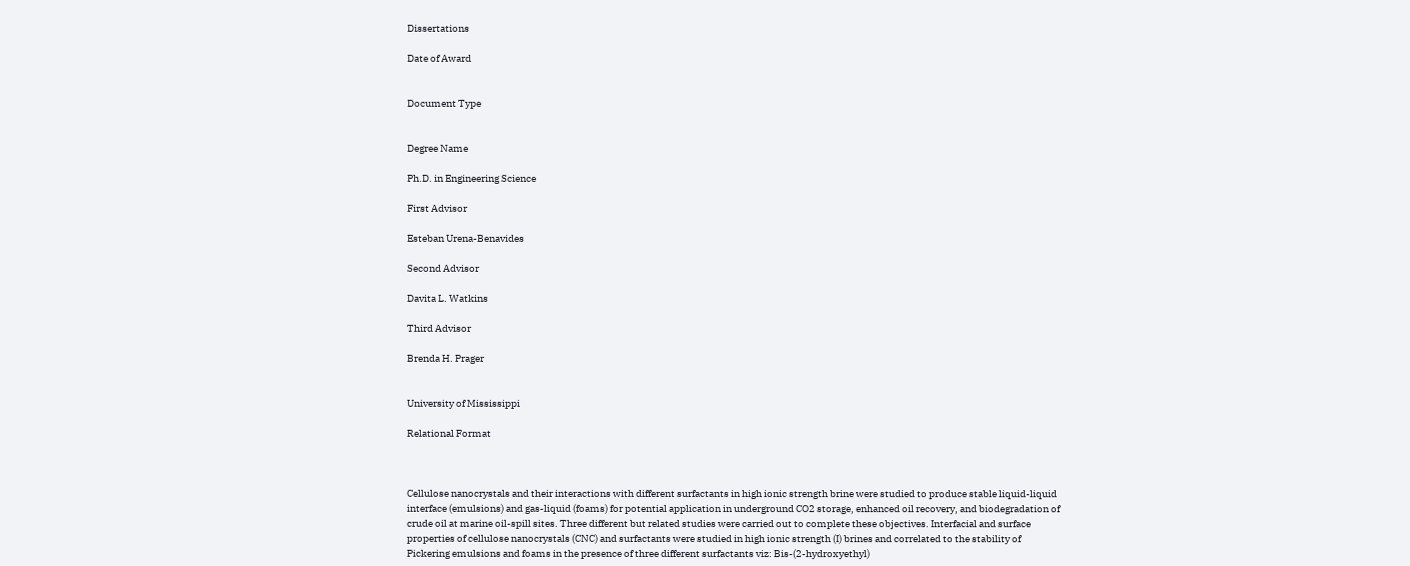Dissertations

Date of Award


Document Type


Degree Name

Ph.D. in Engineering Science

First Advisor

Esteban Urena-Benavides

Second Advisor

Davita L. Watkins

Third Advisor

Brenda H. Prager


University of Mississippi

Relational Format



Cellulose nanocrystals and their interactions with different surfactants in high ionic strength brine were studied to produce stable liquid-liquid interface (emulsions) and gas-liquid (foams) for potential application in underground CO2 storage, enhanced oil recovery, and biodegradation of crude oil at marine oil-spill sites. Three different but related studies were carried out to complete these objectives. Interfacial and surface properties of cellulose nanocrystals (CNC) and surfactants were studied in high ionic strength (I) brines and correlated to the stability of Pickering emulsions and foams in the presence of three different surfactants viz: Bis-(2-hydroxyethyl)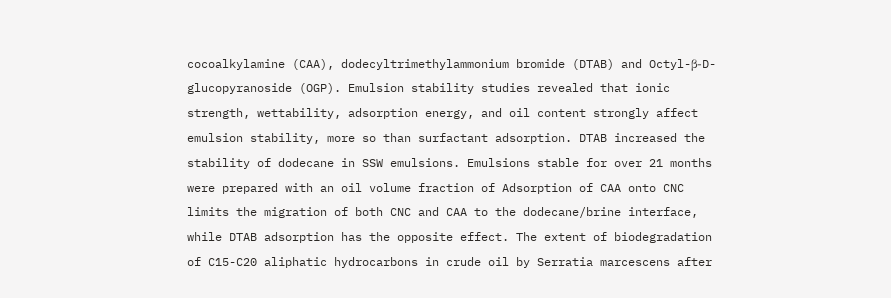cocoalkylamine (CAA), dodecyltrimethylammonium bromide (DTAB) and Octyl-β-D-glucopyranoside (OGP). Emulsion stability studies revealed that ionic strength, wettability, adsorption energy, and oil content strongly affect emulsion stability, more so than surfactant adsorption. DTAB increased the stability of dodecane in SSW emulsions. Emulsions stable for over 21 months were prepared with an oil volume fraction of Adsorption of CAA onto CNC limits the migration of both CNC and CAA to the dodecane/brine interface, while DTAB adsorption has the opposite effect. The extent of biodegradation of C15-C20 aliphatic hydrocarbons in crude oil by Serratia marcescens after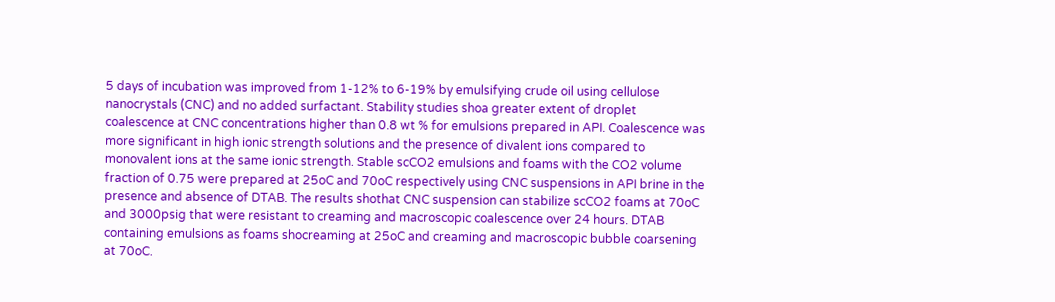5 days of incubation was improved from 1-12% to 6-19% by emulsifying crude oil using cellulose nanocrystals (CNC) and no added surfactant. Stability studies shoa greater extent of droplet coalescence at CNC concentrations higher than 0.8 wt % for emulsions prepared in API. Coalescence was more significant in high ionic strength solutions and the presence of divalent ions compared to monovalent ions at the same ionic strength. Stable scCO2 emulsions and foams with the CO2 volume fraction of 0.75 were prepared at 25oC and 70oC respectively using CNC suspensions in API brine in the presence and absence of DTAB. The results shothat CNC suspension can stabilize scCO2 foams at 70oC and 3000psig that were resistant to creaming and macroscopic coalescence over 24 hours. DTAB containing emulsions as foams shocreaming at 25oC and creaming and macroscopic bubble coarsening at 70oC.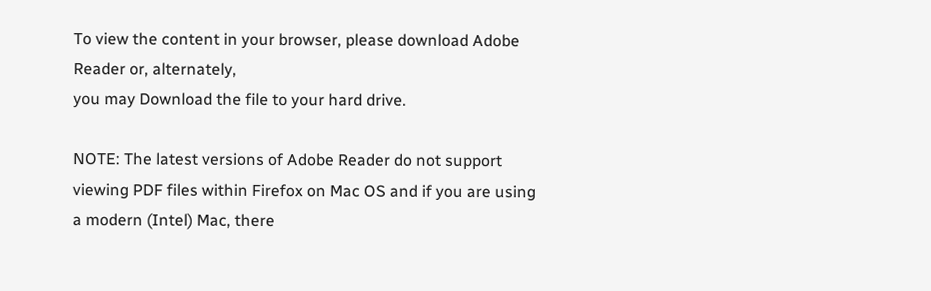To view the content in your browser, please download Adobe Reader or, alternately,
you may Download the file to your hard drive.

NOTE: The latest versions of Adobe Reader do not support viewing PDF files within Firefox on Mac OS and if you are using a modern (Intel) Mac, there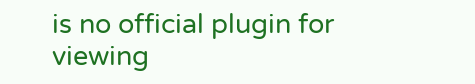is no official plugin for viewing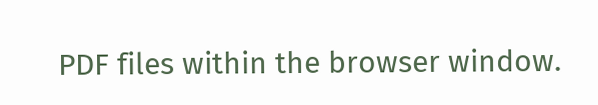PDF files within the browser window.